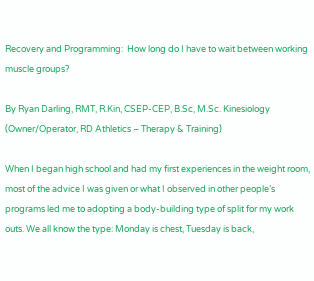Recovery and Programming:  How long do I have to wait between working muscle groups?

By Ryan Darling, RMT, R.Kin, CSEP-CEP, B.Sc, M.Sc. Kinesiology (Owner/Operator, RD Athletics – Therapy & Training)

When I began high school and had my first experiences in the weight room, most of the advice I was given or what I observed in other people’s programs led me to adopting a body-building type of split for my work outs. We all know the type: Monday is chest, Tuesday is back,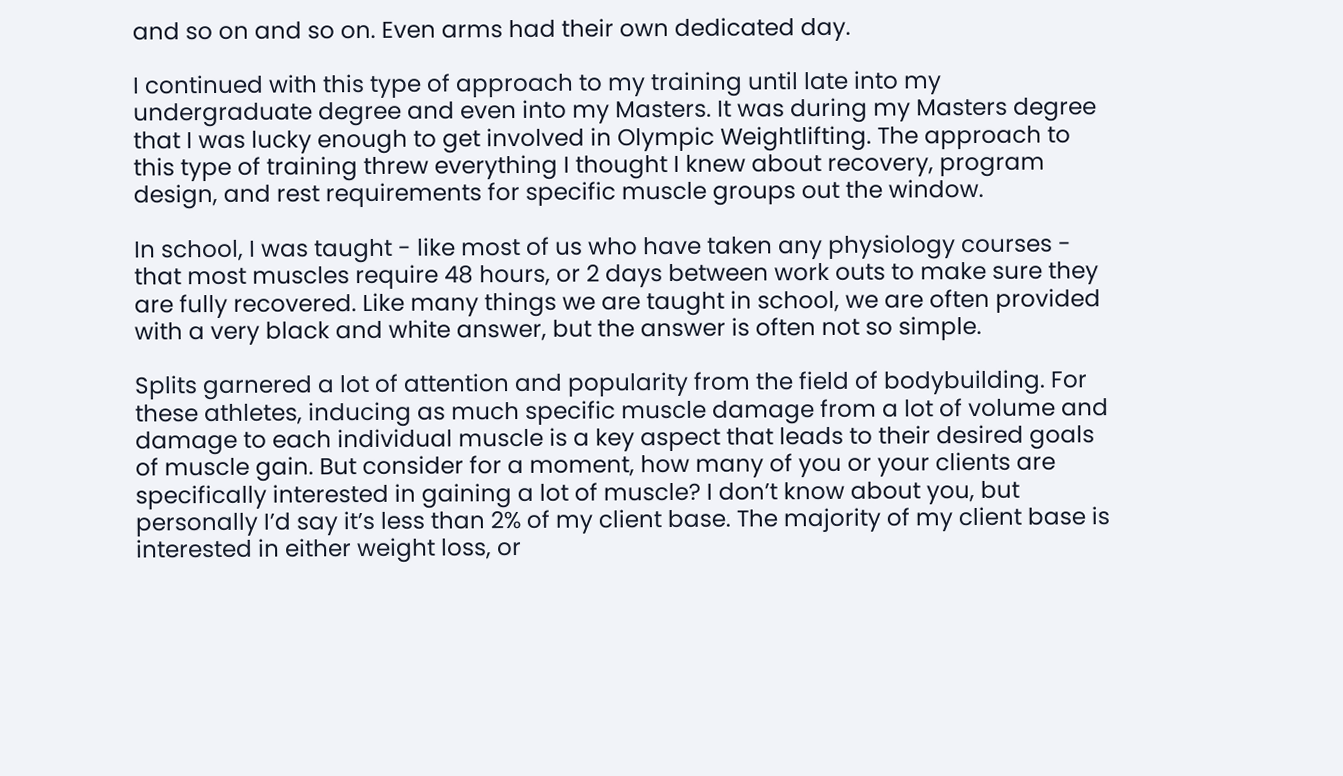and so on and so on. Even arms had their own dedicated day.

I continued with this type of approach to my training until late into my undergraduate degree and even into my Masters. It was during my Masters degree that I was lucky enough to get involved in Olympic Weightlifting. The approach to this type of training threw everything I thought I knew about recovery, program design, and rest requirements for specific muscle groups out the window.

In school, I was taught - like most of us who have taken any physiology courses - that most muscles require 48 hours, or 2 days between work outs to make sure they are fully recovered. Like many things we are taught in school, we are often provided with a very black and white answer, but the answer is often not so simple.

Splits garnered a lot of attention and popularity from the field of bodybuilding. For these athletes, inducing as much specific muscle damage from a lot of volume and damage to each individual muscle is a key aspect that leads to their desired goals of muscle gain. But consider for a moment, how many of you or your clients are specifically interested in gaining a lot of muscle? I don’t know about you, but personally I’d say it’s less than 2% of my client base. The majority of my client base is interested in either weight loss, or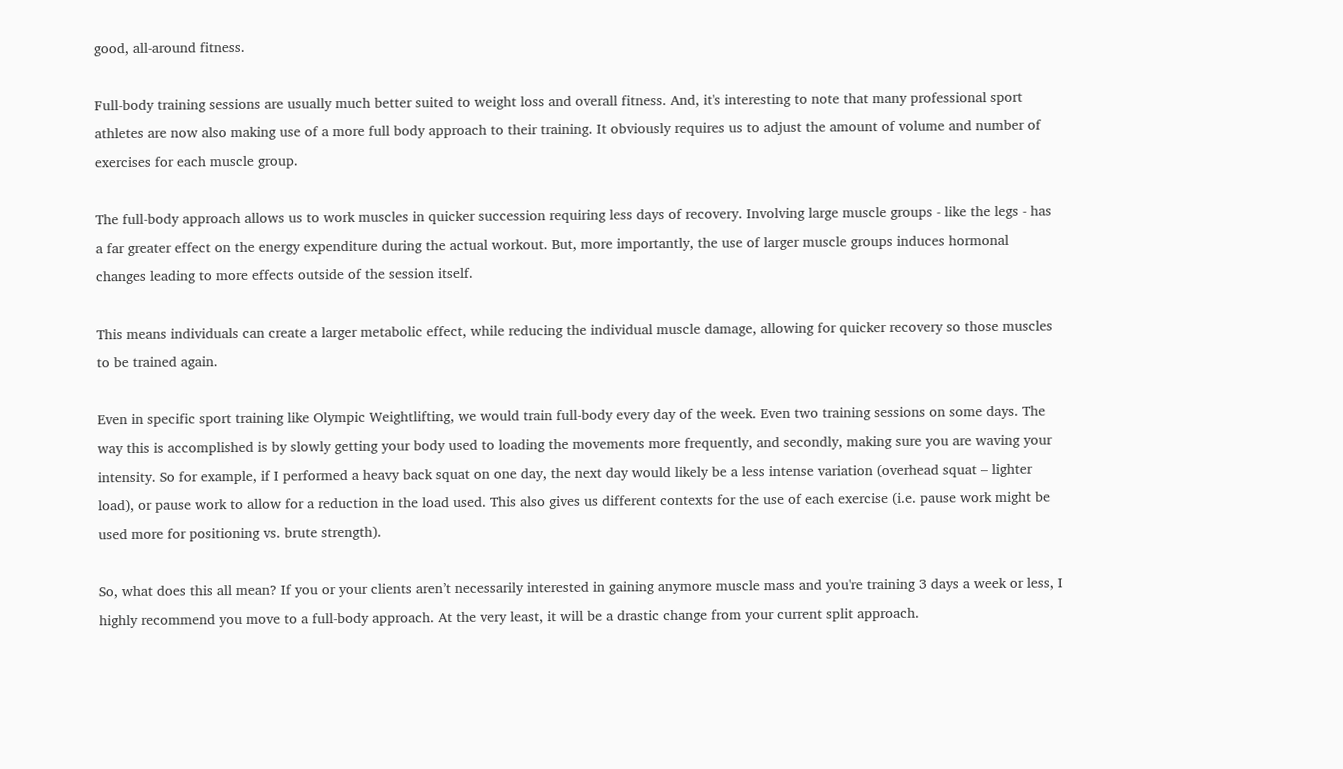good, all-around fitness.

Full-body training sessions are usually much better suited to weight loss and overall fitness. And, it's interesting to note that many professional sport athletes are now also making use of a more full body approach to their training. It obviously requires us to adjust the amount of volume and number of exercises for each muscle group.

The full-body approach allows us to work muscles in quicker succession requiring less days of recovery. Involving large muscle groups - like the legs - has a far greater effect on the energy expenditure during the actual workout. But, more importantly, the use of larger muscle groups induces hormonal changes leading to more effects outside of the session itself.

This means individuals can create a larger metabolic effect, while reducing the individual muscle damage, allowing for quicker recovery so those muscles to be trained again.

Even in specific sport training like Olympic Weightlifting, we would train full-body every day of the week. Even two training sessions on some days. The way this is accomplished is by slowly getting your body used to loading the movements more frequently, and secondly, making sure you are waving your intensity. So for example, if I performed a heavy back squat on one day, the next day would likely be a less intense variation (overhead squat – lighter load), or pause work to allow for a reduction in the load used. This also gives us different contexts for the use of each exercise (i.e. pause work might be used more for positioning vs. brute strength).

So, what does this all mean? If you or your clients aren’t necessarily interested in gaining anymore muscle mass and you're training 3 days a week or less, I highly recommend you move to a full-body approach. At the very least, it will be a drastic change from your current split approach.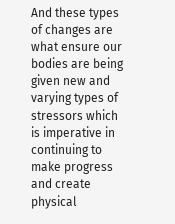And these types of changes are what ensure our bodies are being given new and varying types of stressors which is imperative in continuing to make progress and create physical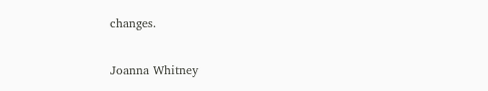changes.

Joanna Whitney